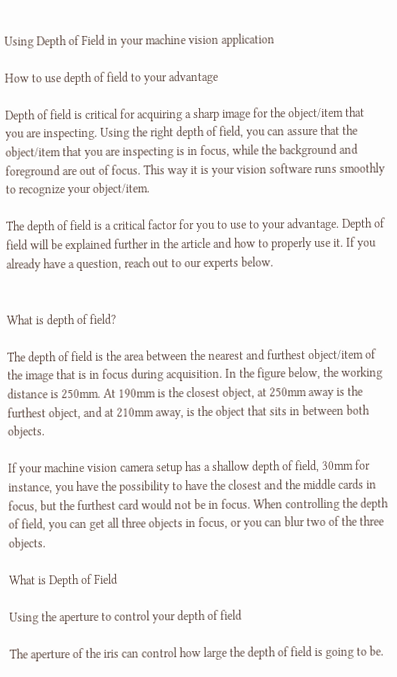Using Depth of Field in your machine vision application

How to use depth of field to your advantage

Depth of field is critical for acquiring a sharp image for the object/item that you are inspecting. Using the right depth of field, you can assure that the object/item that you are inspecting is in focus, while the background and foreground are out of focus. This way it is your vision software runs smoothly to recognize your object/item.

The depth of field is a critical factor for you to use to your advantage. Depth of field will be explained further in the article and how to properly use it. If you already have a question, reach out to our experts below.


What is depth of field?

The depth of field is the area between the nearest and furthest object/item of the image that is in focus during acquisition. In the figure below, the working distance is 250mm. At 190mm is the closest object, at 250mm away is the furthest object, and at 210mm away, is the object that sits in between both objects.

If your machine vision camera setup has a shallow depth of field, 30mm for instance, you have the possibility to have the closest and the middle cards in focus, but the furthest card would not be in focus. When controlling the depth of field, you can get all three objects in focus, or you can blur two of the three objects.

What is Depth of Field

Using the aperture to control your depth of field

The aperture of the iris can control how large the depth of field is going to be.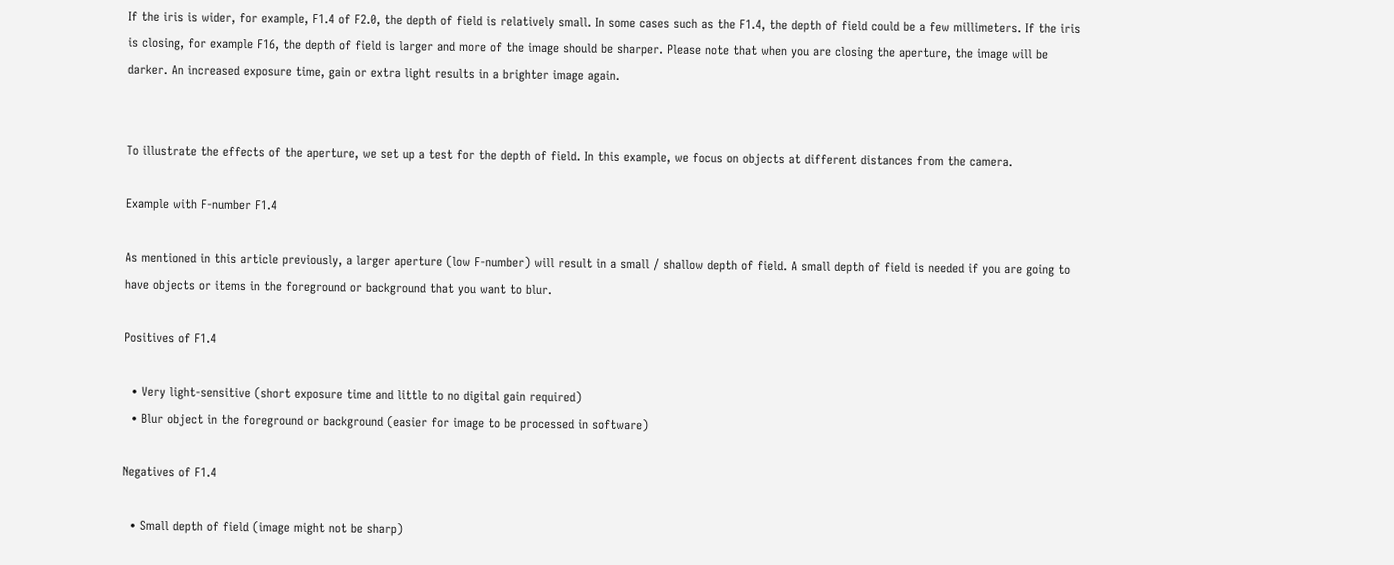If the iris is wider, for example, F1.4 of F2.0, the depth of field is relatively small. In some cases such as the F1.4, the depth of field could be a few millimeters. If the iris is closing, for example F16, the depth of field is larger and more of the image should be sharper. Please note that when you are closing the aperture, the image will be darker. An increased exposure time, gain or extra light results in a brighter image again.


To illustrate the effects of the aperture, we set up a test for the depth of field. In this example, we focus on objects at different distances from the camera.

Example with F-number F1.4

As mentioned in this article previously, a larger aperture (low F-number) will result in a small / shallow depth of field. A small depth of field is needed if you are going to have objects or items in the foreground or background that you want to blur.

Positives of F1.4

  • Very light-sensitive (short exposure time and little to no digital gain required)
  • Blur object in the foreground or background (easier for image to be processed in software)

Negatives of F1.4

  • Small depth of field (image might not be sharp)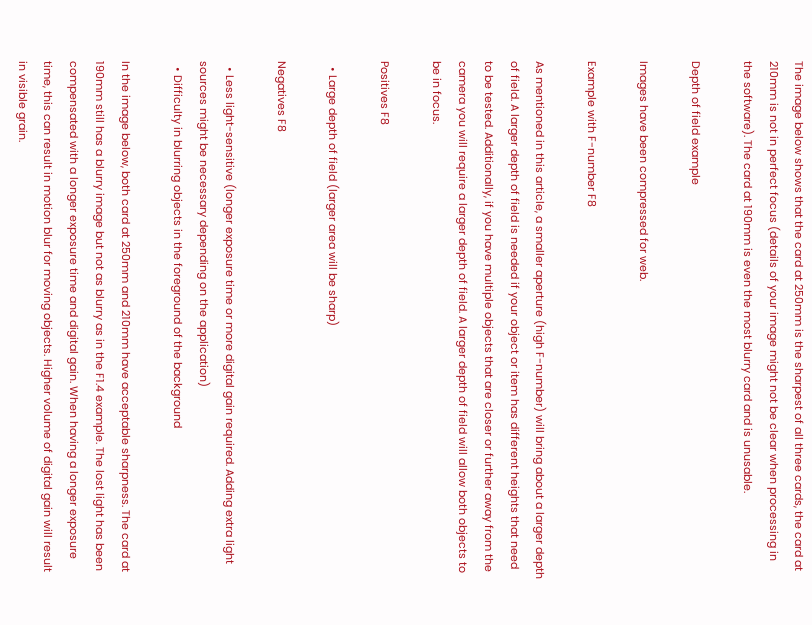The image below shows that the card at 250mm is the sharpest of all three cards, the card at 210mm is not in perfect focus (details of your image might not be clear when processing in the software). The card at 190mm is even the most blurry card and is unusable.

Depth of field example

Images have been compressed for web.

Example with F-number F8

As mentioned in this article, a smaller aperture (high F-number) will bring about a larger depth of field. A larger depth of field is needed if your object or item has different heights that need to be tested. Additionally, if you have multiple objects that are closer or further away from the camera you will require a larger depth of field. A larger depth of field will allow both objects to be in focus.

Positives F8

  • Large depth of field (larger area will be sharp)

Negatives F8

  • Less light-sensitive (longer exposure time or more digital gain required. Adding extra light sources might be necessary depending on the application)
  • Difficulty in blurring objects in the foreground of the background

In the image below, both card at 250mm and 210mm have acceptable sharpness. The card at 190mm still has a blurry image but not as blurry as in the F1.4 example. The lost light has been compensated with a longer exposure time and digital gain. When having a longer exposure time, this can result in motion blur for moving objects. Higher volume of digital gain will result in visible grain.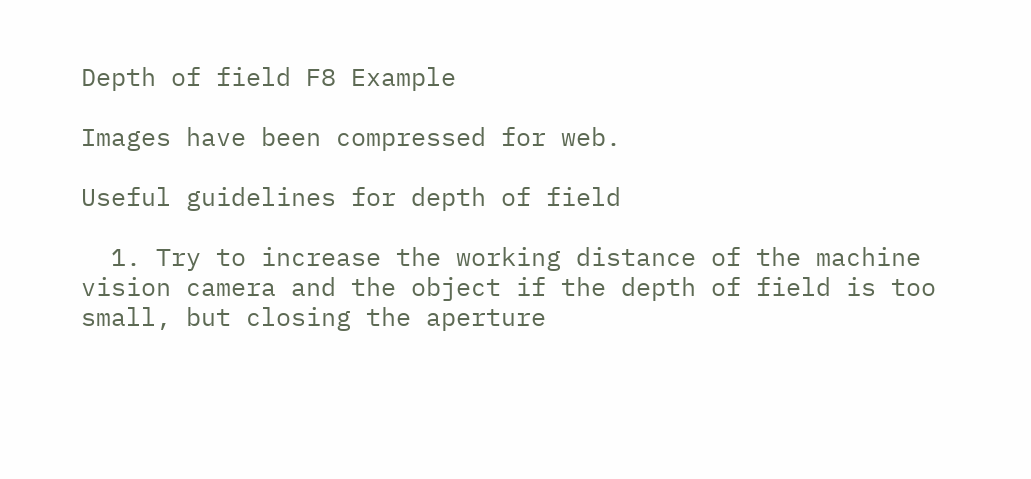Depth of field F8 Example

Images have been compressed for web.

Useful guidelines for depth of field

  1. Try to increase the working distance of the machine vision camera and the object if the depth of field is too small, but closing the aperture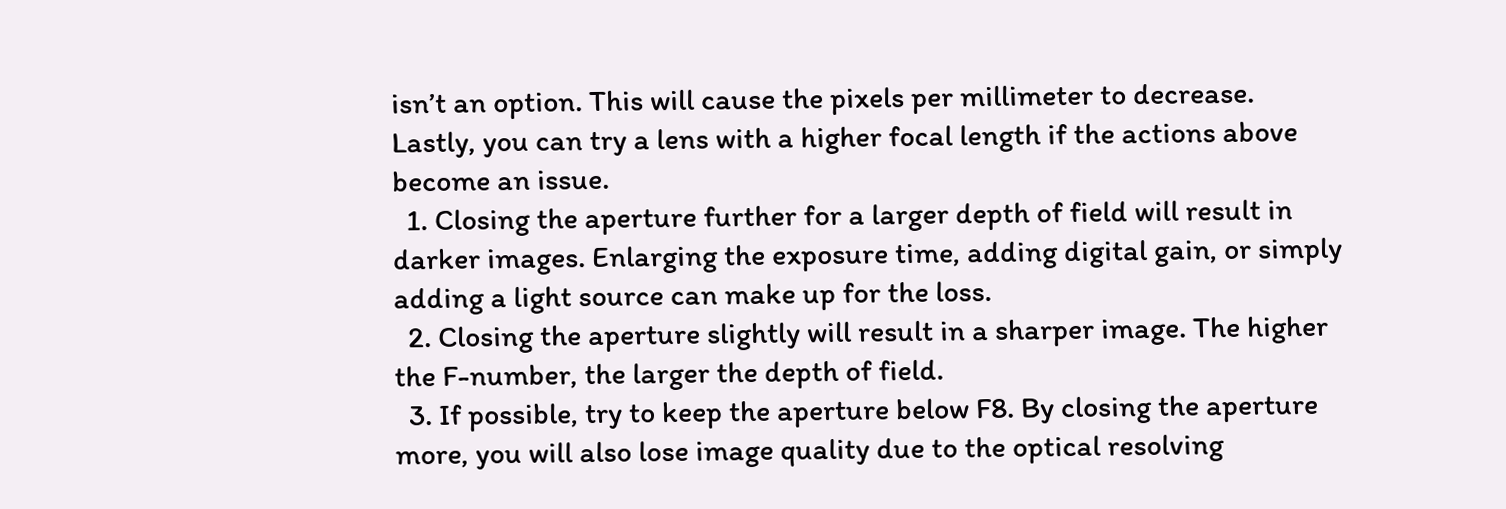isn’t an option. This will cause the pixels per millimeter to decrease. Lastly, you can try a lens with a higher focal length if the actions above become an issue.
  1. Closing the aperture further for a larger depth of field will result in darker images. Enlarging the exposure time, adding digital gain, or simply adding a light source can make up for the loss.
  2. Closing the aperture slightly will result in a sharper image. The higher the F-number, the larger the depth of field.
  3. If possible, try to keep the aperture below F8. By closing the aperture more, you will also lose image quality due to the optical resolving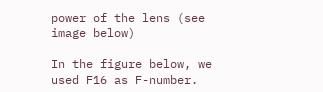power of the lens (see image below)

In the figure below, we used F16 as F-number.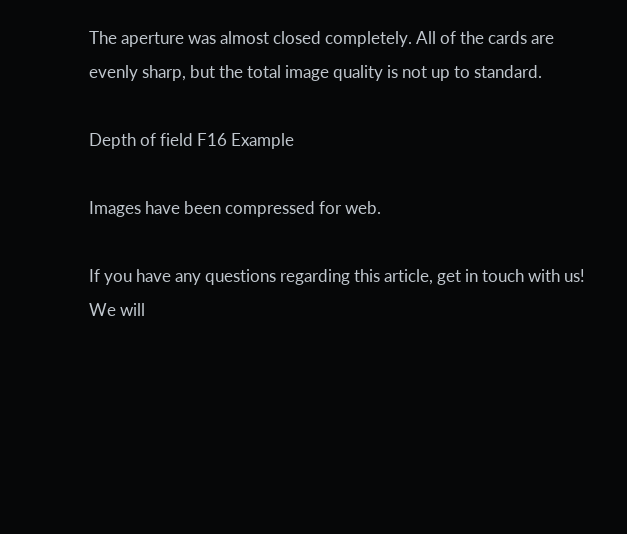The aperture was almost closed completely. All of the cards are evenly sharp, but the total image quality is not up to standard.

Depth of field F16 Example

Images have been compressed for web.

If you have any questions regarding this article, get in touch with us! We will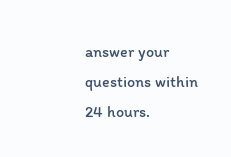answer your questions within 24 hours.